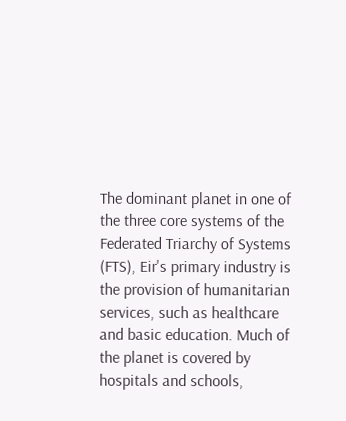The dominant planet in one of the three core systems of the Federated Triarchy of Systems (FTS), Eir's primary industry is the provision of humanitarian services, such as healthcare and basic education. Much of the planet is covered by hospitals and schools,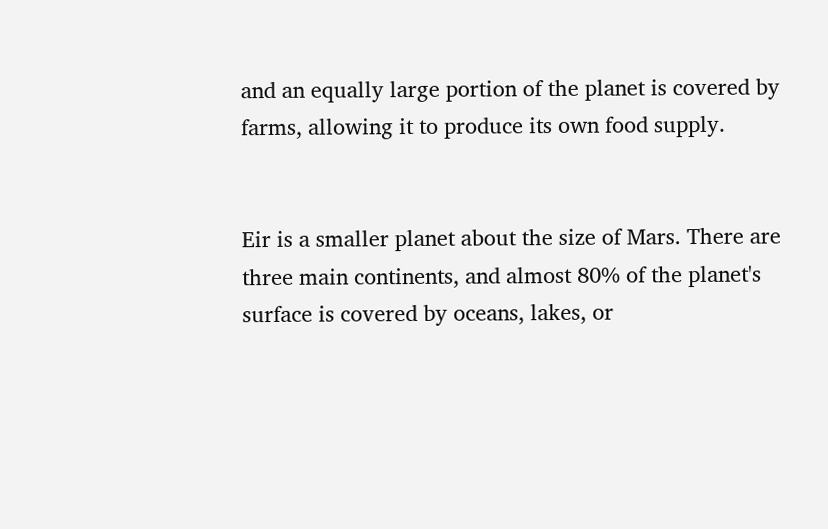and an equally large portion of the planet is covered by farms, allowing it to produce its own food supply.


Eir is a smaller planet about the size of Mars. There are three main continents, and almost 80% of the planet's surface is covered by oceans, lakes, or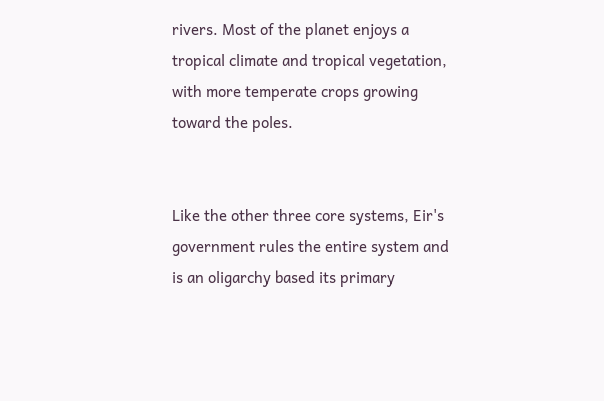rivers. Most of the planet enjoys a tropical climate and tropical vegetation, with more temperate crops growing toward the poles.


Like the other three core systems, Eir's government rules the entire system and is an oligarchy based its primary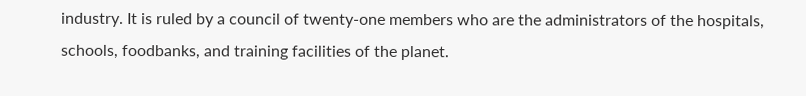industry. It is ruled by a council of twenty-one members who are the administrators of the hospitals, schools, foodbanks, and training facilities of the planet.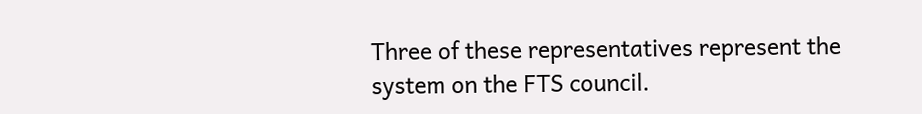Three of these representatives represent the system on the FTS council.